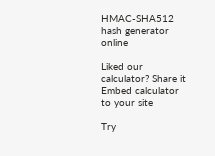HMAC-SHA512 hash generator online

Liked our calculator? Share it
Embed calculator to your site

Try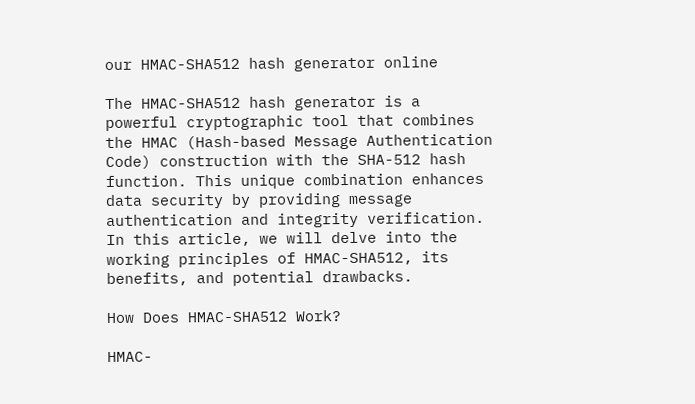our HMAC-SHA512 hash generator online

The HMAC-SHA512 hash generator is a powerful cryptographic tool that combines the HMAC (Hash-based Message Authentication Code) construction with the SHA-512 hash function. This unique combination enhances data security by providing message authentication and integrity verification. In this article, we will delve into the working principles of HMAC-SHA512, its benefits, and potential drawbacks.

How Does HMAC-SHA512 Work?

HMAC-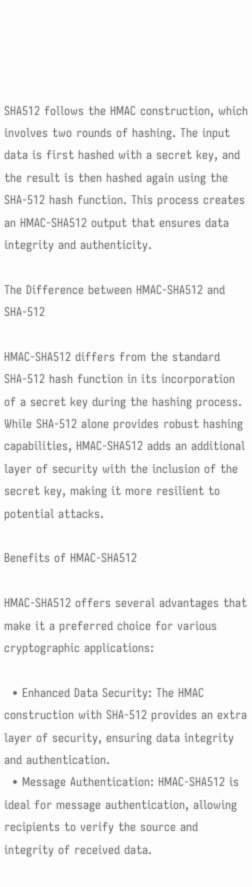SHA512 follows the HMAC construction, which involves two rounds of hashing. The input data is first hashed with a secret key, and the result is then hashed again using the SHA-512 hash function. This process creates an HMAC-SHA512 output that ensures data integrity and authenticity.

The Difference between HMAC-SHA512 and SHA-512

HMAC-SHA512 differs from the standard SHA-512 hash function in its incorporation of a secret key during the hashing process. While SHA-512 alone provides robust hashing capabilities, HMAC-SHA512 adds an additional layer of security with the inclusion of the secret key, making it more resilient to potential attacks.

Benefits of HMAC-SHA512

HMAC-SHA512 offers several advantages that make it a preferred choice for various cryptographic applications:

  • Enhanced Data Security: The HMAC construction with SHA-512 provides an extra layer of security, ensuring data integrity and authentication.
  • Message Authentication: HMAC-SHA512 is ideal for message authentication, allowing recipients to verify the source and integrity of received data.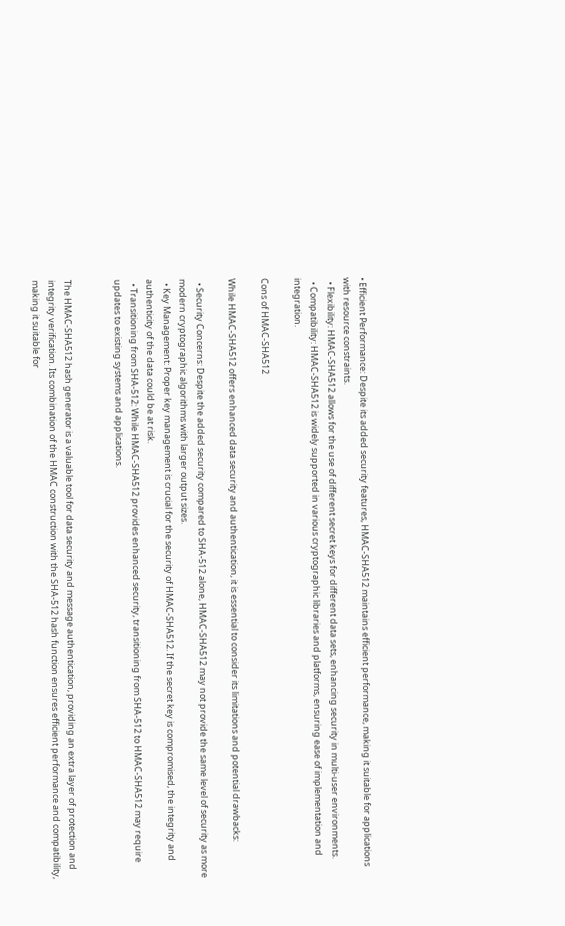• Efficient Performance: Despite its added security features, HMAC-SHA512 maintains efficient performance, making it suitable for applications with resource constraints.
  • Flexibility: HMAC-SHA512 allows for the use of different secret keys for different data sets, enhancing security in multi-user environments.
  • Compatibility: HMAC-SHA512 is widely supported in various cryptographic libraries and platforms, ensuring ease of implementation and integration.

Cons of HMAC-SHA512

While HMAC-SHA512 offers enhanced data security and authentication, it is essential to consider its limitations and potential drawbacks:

  • Security Concerns: Despite the added security compared to SHA-512 alone, HMAC-SHA512 may not provide the same level of security as more modern cryptographic algorithms with larger output sizes.
  • Key Management: Proper key management is crucial for the security of HMAC-SHA512. If the secret key is compromised, the integrity and authenticity of the data could be at risk.
  • Transitioning from SHA-512: While HMAC-SHA512 provides enhanced security, transitioning from SHA-512 to HMAC-SHA512 may require updates to existing systems and applications.


The HMAC-SHA512 hash generator is a valuable tool for data security and message authentication, providing an extra layer of protection and integrity verification. Its combination of the HMAC construction with the SHA-512 hash function ensures efficient performance and compatibility, making it suitable for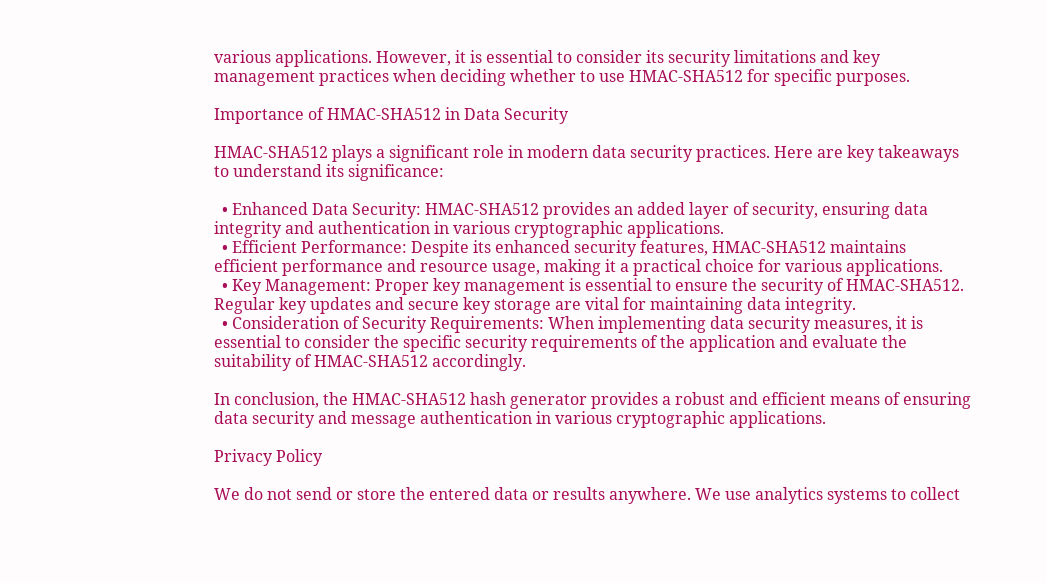various applications. However, it is essential to consider its security limitations and key management practices when deciding whether to use HMAC-SHA512 for specific purposes.

Importance of HMAC-SHA512 in Data Security

HMAC-SHA512 plays a significant role in modern data security practices. Here are key takeaways to understand its significance:

  • Enhanced Data Security: HMAC-SHA512 provides an added layer of security, ensuring data integrity and authentication in various cryptographic applications.
  • Efficient Performance: Despite its enhanced security features, HMAC-SHA512 maintains efficient performance and resource usage, making it a practical choice for various applications.
  • Key Management: Proper key management is essential to ensure the security of HMAC-SHA512. Regular key updates and secure key storage are vital for maintaining data integrity.
  • Consideration of Security Requirements: When implementing data security measures, it is essential to consider the specific security requirements of the application and evaluate the suitability of HMAC-SHA512 accordingly.

In conclusion, the HMAC-SHA512 hash generator provides a robust and efficient means of ensuring data security and message authentication in various cryptographic applications.

Privacy Policy

We do not send or store the entered data or results anywhere. We use analytics systems to collect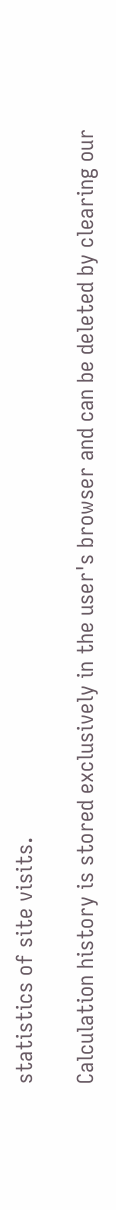statistics of site visits.

Calculation history is stored exclusively in the user's browser and can be deleted by clearing our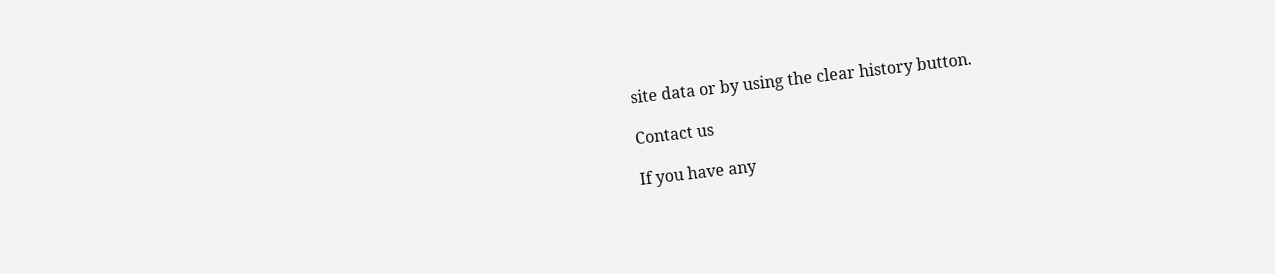site data or by using the clear history button.

Contact us

If you have any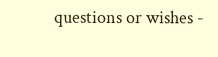questions or wishes -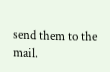send them to the mail.